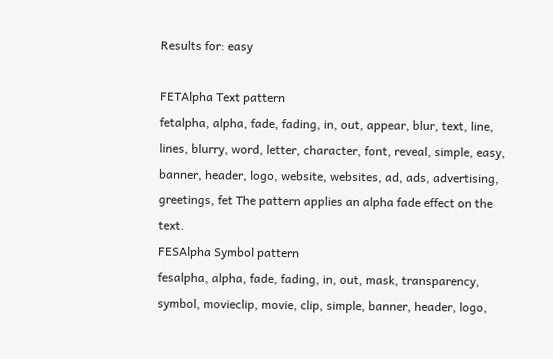Results for: easy

FETAlpha Text pattern
fetalpha, alpha, fade, fading, in, out, appear, blur, text, line, lines, blurry, word, letter, character, font, reveal, simple, easy, banner, header, logo, website, websites, ad, ads, advertising, greetings, fet The pattern applies an alpha fade effect on the text.
FESAlpha Symbol pattern
fesalpha, alpha, fade, fading, in, out, mask, transparency, symbol, movieclip, movie, clip, simple, banner, header, logo,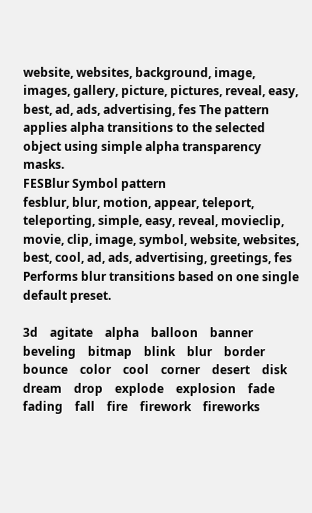website, websites, background, image, images, gallery, picture, pictures, reveal, easy, best, ad, ads, advertising, fes The pattern applies alpha transitions to the selected object using simple alpha transparency masks.
FESBlur Symbol pattern
fesblur, blur, motion, appear, teleport, teleporting, simple, easy, reveal, movieclip, movie, clip, image, symbol, website, websites, best, cool, ad, ads, advertising, greetings, fes Performs blur transitions based on one single default preset.

3d    agitate    alpha    balloon    banner    beveling    bitmap    blink    blur    border    bounce    color    cool    corner    desert    disk    dream    drop    explode    explosion    fade    fading    fall    fire    firework    fireworks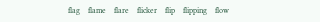flag    flame    flare    flicker    flip    flipping    flow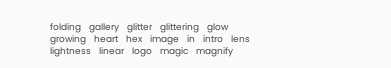folding    gallery    glitter    glittering    glow    growing    heart    hex    image    in    intro    lens    lightness    linear    logo    magic    magnify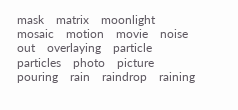mask    matrix    moonlight    mosaic    motion    movie    noise    out    overlaying    particle    particles    photo    picture    pouring    rain    raindrop    raining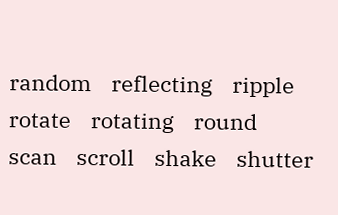random    reflecting    ripple    rotate    rotating    round    scan    scroll    shake    shutter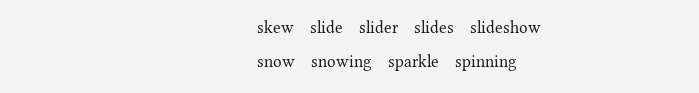skew    slide    slider    slides    slideshow    snow    snowing    sparkle    spinning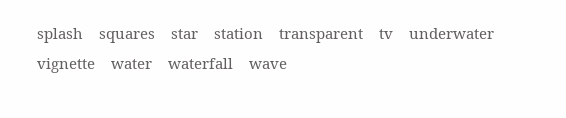splash    squares    star    station    transparent    tv    underwater    vignette    water    waterfall    wave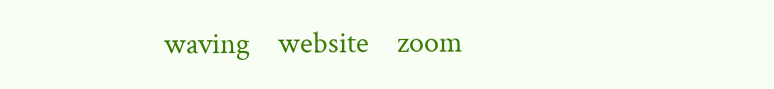waving    website    zoom